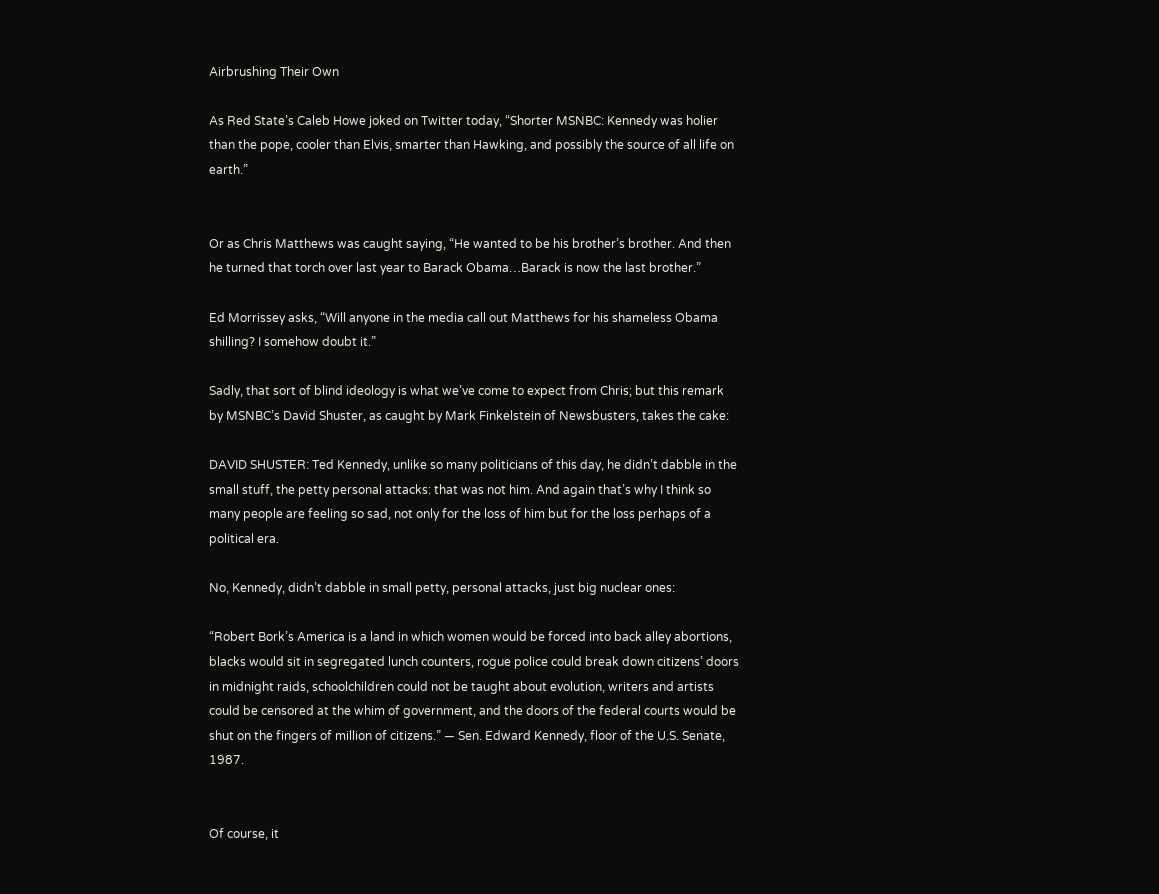Airbrushing Their Own

As Red State’s Caleb Howe joked on Twitter today, “Shorter MSNBC: Kennedy was holier than the pope, cooler than Elvis, smarter than Hawking, and possibly the source of all life on earth.”


Or as Chris Matthews was caught saying, “He wanted to be his brother’s brother. And then he turned that torch over last year to Barack Obama…Barack is now the last brother.”

Ed Morrissey asks, “Will anyone in the media call out Matthews for his shameless Obama shilling? I somehow doubt it.”

Sadly, that sort of blind ideology is what we’ve come to expect from Chris; but this remark by MSNBC’s David Shuster, as caught by Mark Finkelstein of Newsbusters, takes the cake:

DAVID SHUSTER: Ted Kennedy, unlike so many politicians of this day, he didn’t dabble in the small stuff, the petty personal attacks: that was not him. And again that’s why I think so many people are feeling so sad, not only for the loss of him but for the loss perhaps of a political era.

No, Kennedy, didn’t dabble in small petty, personal attacks, just big nuclear ones:

“Robert Bork’s America is a land in which women would be forced into back alley abortions, blacks would sit in segregated lunch counters, rogue police could break down citizens’ doors in midnight raids, schoolchildren could not be taught about evolution, writers and artists could be censored at the whim of government, and the doors of the federal courts would be shut on the fingers of million of citizens.” — Sen. Edward Kennedy, floor of the U.S. Senate, 1987.


Of course, it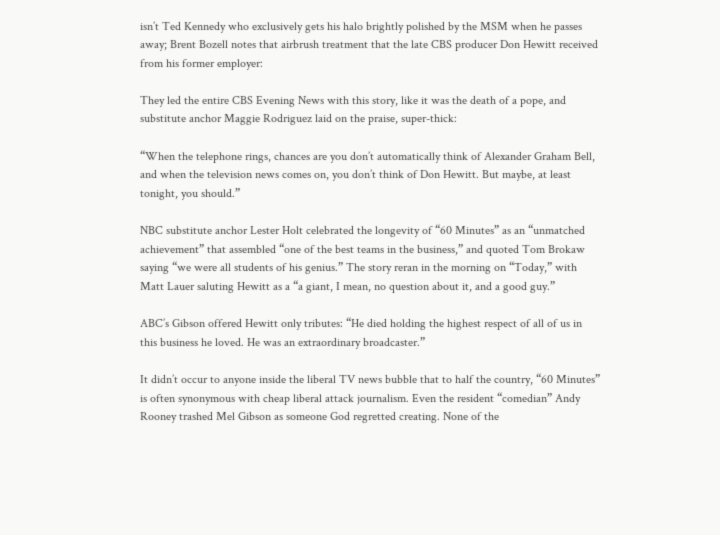isn’t Ted Kennedy who exclusively gets his halo brightly polished by the MSM when he passes away; Brent Bozell notes that airbrush treatment that the late CBS producer Don Hewitt received from his former employer:

They led the entire CBS Evening News with this story, like it was the death of a pope, and substitute anchor Maggie Rodriguez laid on the praise, super-thick:

“When the telephone rings, chances are you don’t automatically think of Alexander Graham Bell, and when the television news comes on, you don’t think of Don Hewitt. But maybe, at least tonight, you should.”

NBC substitute anchor Lester Holt celebrated the longevity of “60 Minutes” as an “unmatched achievement” that assembled “one of the best teams in the business,” and quoted Tom Brokaw saying “we were all students of his genius.” The story reran in the morning on “Today,” with Matt Lauer saluting Hewitt as a “a giant, I mean, no question about it, and a good guy.”

ABC’s Gibson offered Hewitt only tributes: “He died holding the highest respect of all of us in this business he loved. He was an extraordinary broadcaster.”

It didn’t occur to anyone inside the liberal TV news bubble that to half the country, “60 Minutes” is often synonymous with cheap liberal attack journalism. Even the resident “comedian” Andy Rooney trashed Mel Gibson as someone God regretted creating. None of the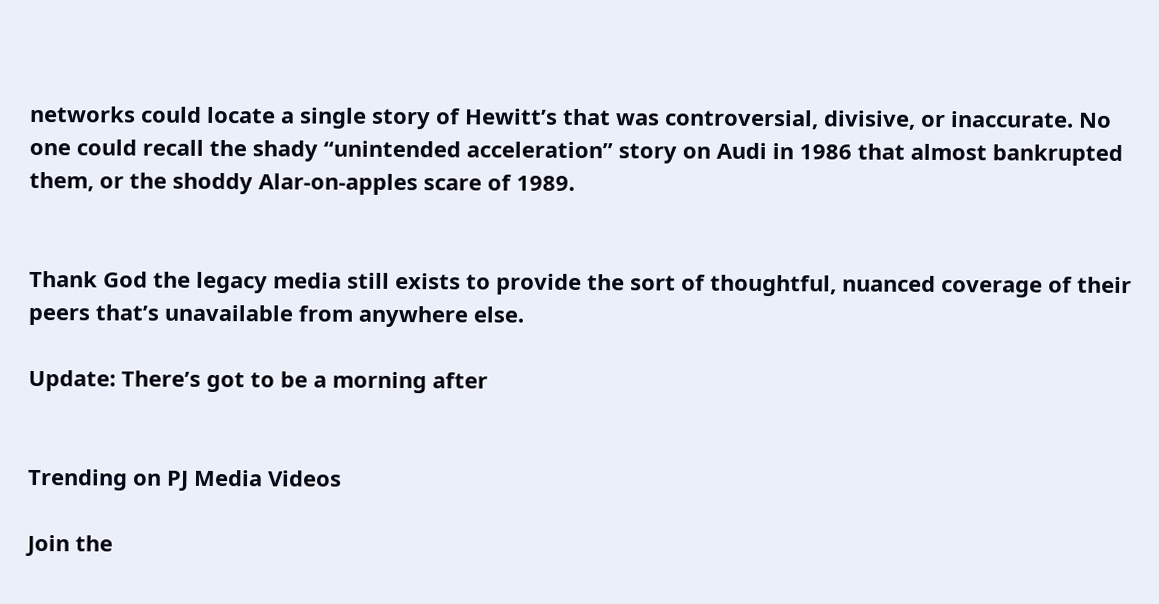networks could locate a single story of Hewitt’s that was controversial, divisive, or inaccurate. No one could recall the shady “unintended acceleration” story on Audi in 1986 that almost bankrupted them, or the shoddy Alar-on-apples scare of 1989.


Thank God the legacy media still exists to provide the sort of thoughtful, nuanced coverage of their peers that’s unavailable from anywhere else.

Update: There’s got to be a morning after


Trending on PJ Media Videos

Join the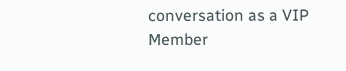conversation as a VIP Member